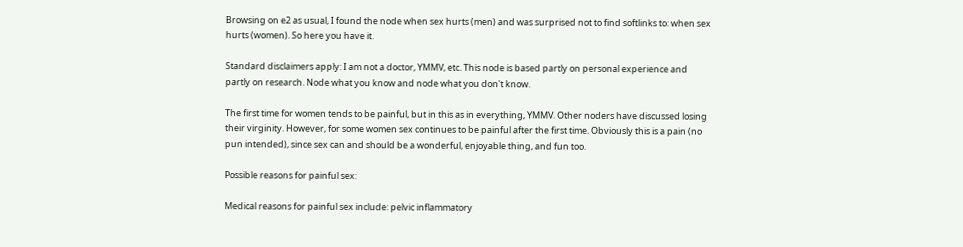Browsing on e2 as usual, I found the node when sex hurts (men) and was surprised not to find softlinks to: when sex hurts (women). So here you have it.

Standard disclaimers apply: I am not a doctor, YMMV, etc. This node is based partly on personal experience and partly on research. Node what you know and node what you don't know.

The first time for women tends to be painful, but in this as in everything, YMMV. Other noders have discussed losing their virginity. However, for some women sex continues to be painful after the first time. Obviously this is a pain (no pun intended), since sex can and should be a wonderful, enjoyable thing, and fun too.

Possible reasons for painful sex:

Medical reasons for painful sex include: pelvic inflammatory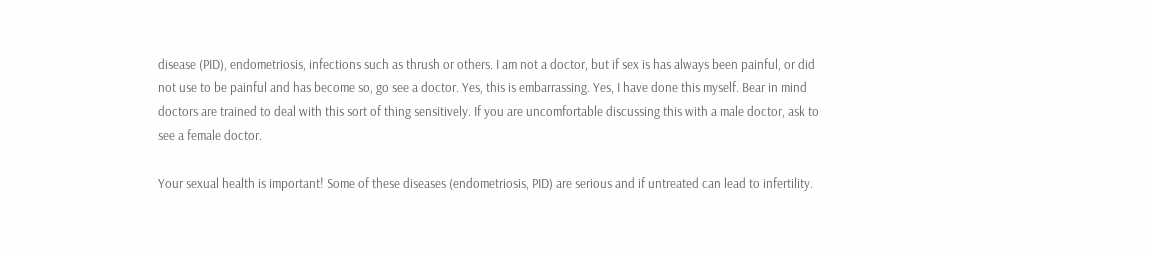disease (PID), endometriosis, infections such as thrush or others. I am not a doctor, but if sex is has always been painful, or did not use to be painful and has become so, go see a doctor. Yes, this is embarrassing. Yes, I have done this myself. Bear in mind doctors are trained to deal with this sort of thing sensitively. If you are uncomfortable discussing this with a male doctor, ask to see a female doctor.

Your sexual health is important! Some of these diseases (endometriosis, PID) are serious and if untreated can lead to infertility.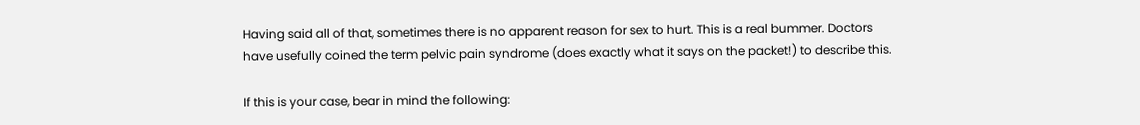Having said all of that, sometimes there is no apparent reason for sex to hurt. This is a real bummer. Doctors have usefully coined the term pelvic pain syndrome (does exactly what it says on the packet!) to describe this.

If this is your case, bear in mind the following: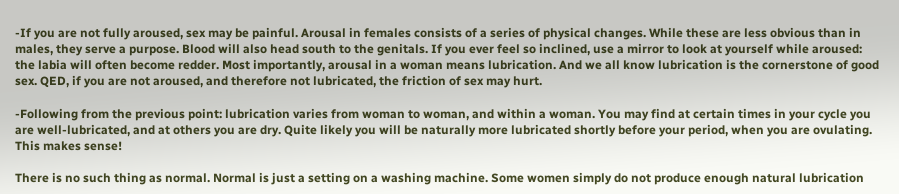-If you are not fully aroused, sex may be painful. Arousal in females consists of a series of physical changes. While these are less obvious than in males, they serve a purpose. Blood will also head south to the genitals. If you ever feel so inclined, use a mirror to look at yourself while aroused: the labia will often become redder. Most importantly, arousal in a woman means lubrication. And we all know lubrication is the cornerstone of good sex. QED, if you are not aroused, and therefore not lubricated, the friction of sex may hurt.

-Following from the previous point: lubrication varies from woman to woman, and within a woman. You may find at certain times in your cycle you are well-lubricated, and at others you are dry. Quite likely you will be naturally more lubricated shortly before your period, when you are ovulating. This makes sense!

There is no such thing as normal. Normal is just a setting on a washing machine. Some women simply do not produce enough natural lubrication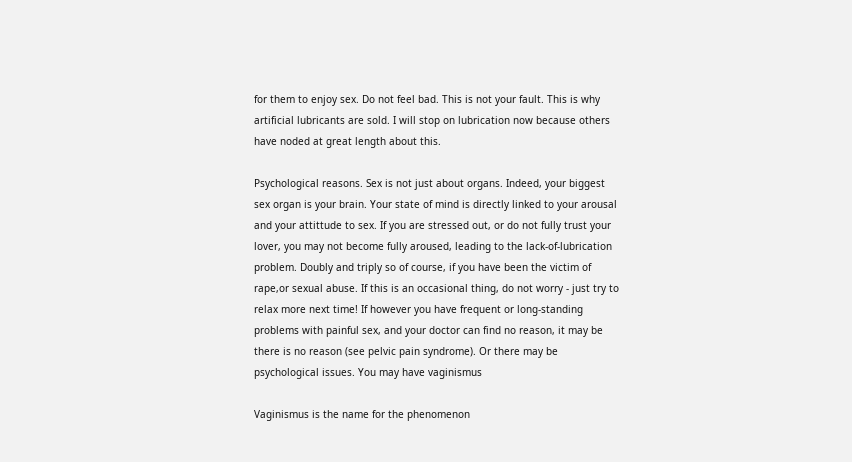for them to enjoy sex. Do not feel bad. This is not your fault. This is why artificial lubricants are sold. I will stop on lubrication now because others have noded at great length about this.

Psychological reasons. Sex is not just about organs. Indeed, your biggest sex organ is your brain. Your state of mind is directly linked to your arousal and your attittude to sex. If you are stressed out, or do not fully trust your lover, you may not become fully aroused, leading to the lack-of-lubrication problem. Doubly and triply so of course, if you have been the victim of rape,or sexual abuse. If this is an occasional thing, do not worry - just try to relax more next time! If however you have frequent or long-standing problems with painful sex, and your doctor can find no reason, it may be there is no reason (see pelvic pain syndrome). Or there may be psychological issues. You may have vaginismus

Vaginismus is the name for the phenomenon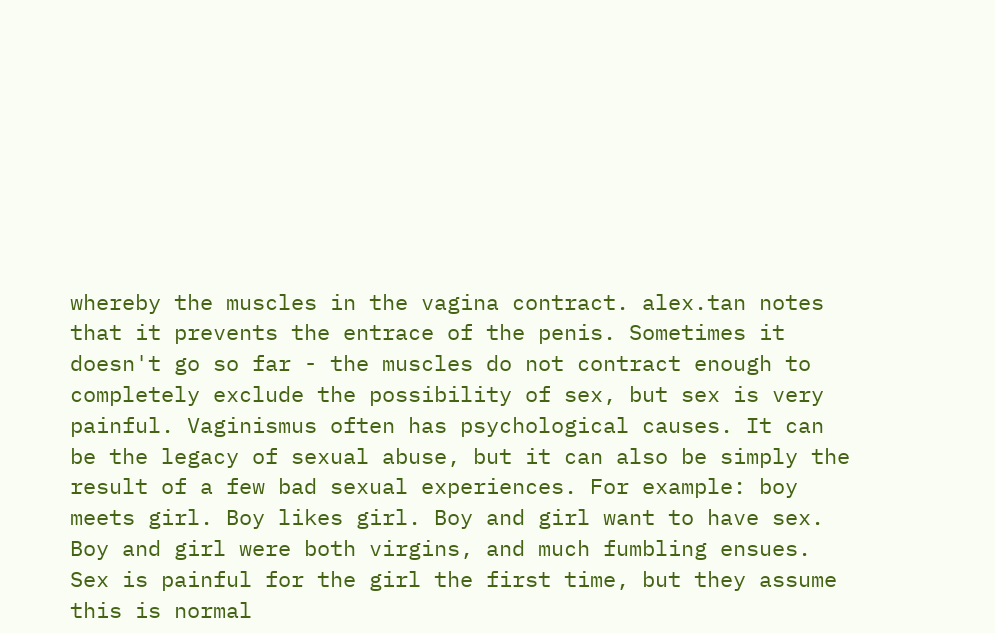whereby the muscles in the vagina contract. alex.tan notes that it prevents the entrace of the penis. Sometimes it doesn't go so far - the muscles do not contract enough to completely exclude the possibility of sex, but sex is very painful. Vaginismus often has psychological causes. It can be the legacy of sexual abuse, but it can also be simply the result of a few bad sexual experiences. For example: boy meets girl. Boy likes girl. Boy and girl want to have sex. Boy and girl were both virgins, and much fumbling ensues. Sex is painful for the girl the first time, but they assume this is normal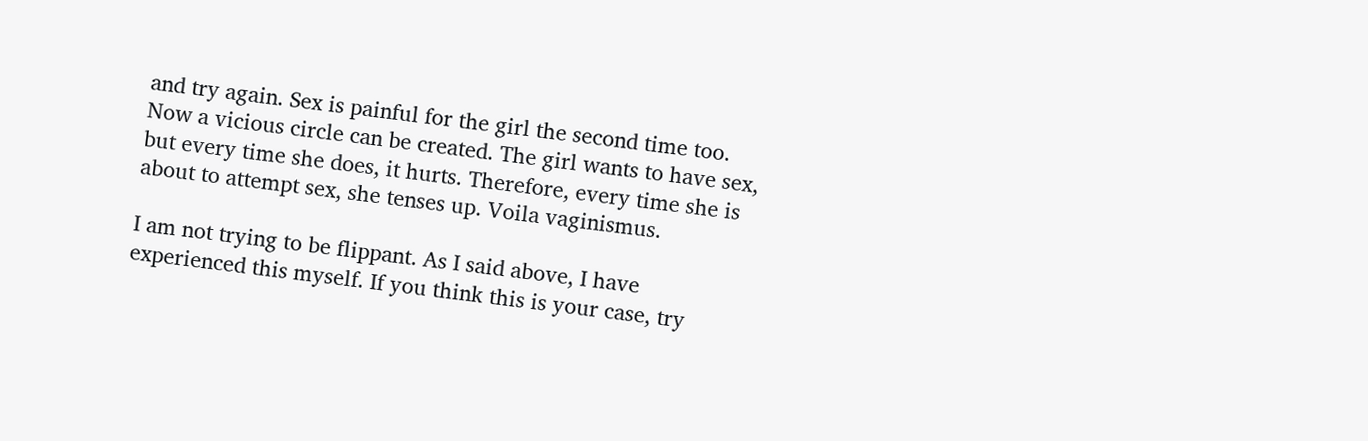and try again. Sex is painful for the girl the second time too. Now a vicious circle can be created. The girl wants to have sex, but every time she does, it hurts. Therefore, every time she is about to attempt sex, she tenses up. Voila vaginismus.

I am not trying to be flippant. As I said above, I have experienced this myself. If you think this is your case, try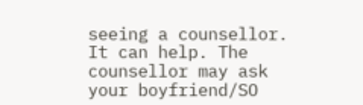seeing a counsellor. It can help. The counsellor may ask your boyfriend/SO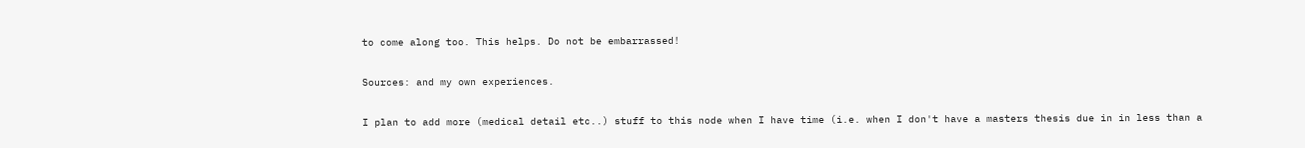to come along too. This helps. Do not be embarrassed!

Sources: and my own experiences.

I plan to add more (medical detail etc..) stuff to this node when I have time (i.e. when I don't have a masters thesis due in in less than a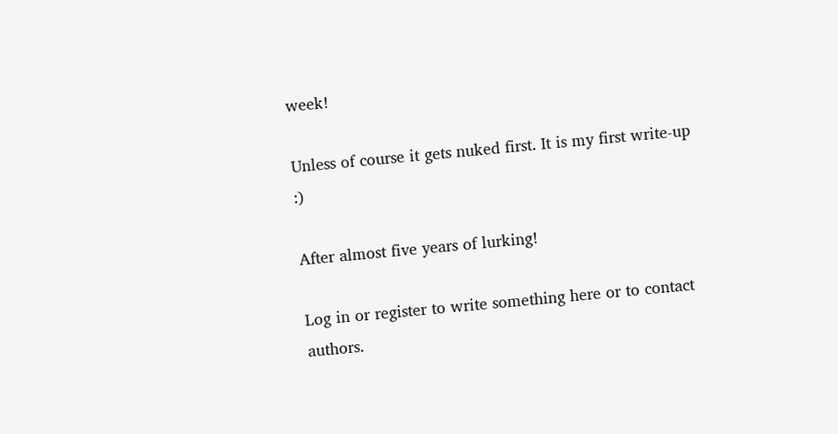week!

Unless of course it gets nuked first. It is my first write-up :)

After almost five years of lurking!

Log in or register to write something here or to contact authors.